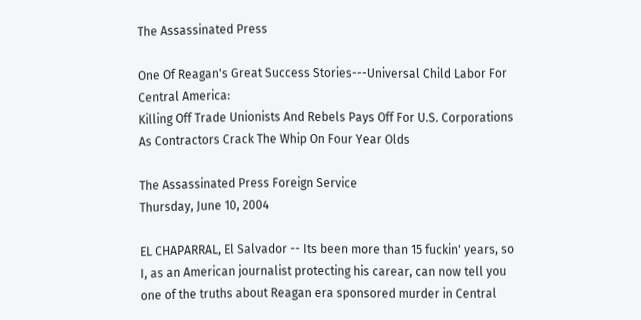The Assassinated Press

One Of Reagan's Great Success Stories---Universal Child Labor For Central America:
Killing Off Trade Unionists And Rebels Pays Off For U.S. Corporations As Contractors Crack The Whip On Four Year Olds

The Assassinated Press Foreign Service
Thursday, June 10, 2004

EL CHAPARRAL, El Salvador -- Its been more than 15 fuckin' years, so I, as an American journalist protecting his carear, can now tell you one of the truths about Reagan era sponsored murder in Central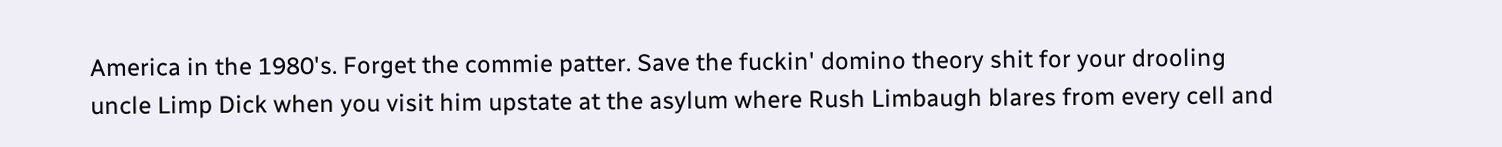America in the 1980's. Forget the commie patter. Save the fuckin' domino theory shit for your drooling uncle Limp Dick when you visit him upstate at the asylum where Rush Limbaugh blares from every cell and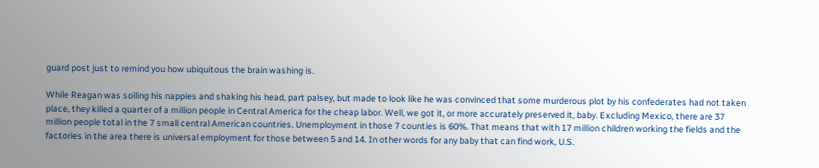guard post just to remind you how ubiquitous the brain washing is.

While Reagan was soiling his nappies and shaking his head, part palsey, but made to look like he was convinced that some murderous plot by his confederates had not taken place, they killed a quarter of a million people in Central America for the cheap labor. Well, we got it, or more accurately preserved it, baby. Excluding Mexico, there are 37 million people total in the 7 small central American countries. Unemployment in those 7 counties is 60%. That means that with 17 million children working the fields and the factories in the area there is universal employment for those between 5 and 14. In other words for any baby that can find work, U.S.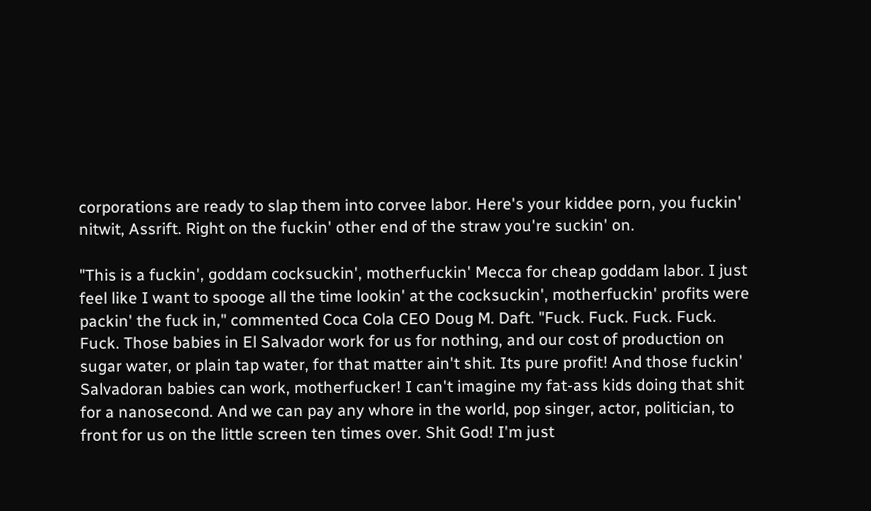corporations are ready to slap them into corvee labor. Here's your kiddee porn, you fuckin' nitwit, Assrift. Right on the fuckin' other end of the straw you're suckin' on.

"This is a fuckin', goddam cocksuckin', motherfuckin' Mecca for cheap goddam labor. I just feel like I want to spooge all the time lookin' at the cocksuckin', motherfuckin' profits were packin' the fuck in," commented Coca Cola CEO Doug M. Daft. "Fuck. Fuck. Fuck. Fuck. Fuck. Those babies in El Salvador work for us for nothing, and our cost of production on sugar water, or plain tap water, for that matter ain't shit. Its pure profit! And those fuckin' Salvadoran babies can work, motherfucker! I can't imagine my fat-ass kids doing that shit for a nanosecond. And we can pay any whore in the world, pop singer, actor, politician, to front for us on the little screen ten times over. Shit God! I'm just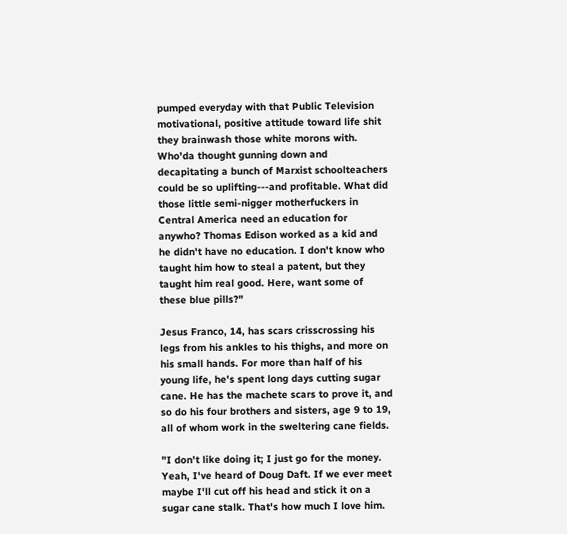pumped everyday with that Public Television motivational, positive attitude toward life shit they brainwash those white morons with. Who'da thought gunning down and decapitating a bunch of Marxist schoolteachers could be so uplifting---and profitable. What did those little semi-nigger motherfuckers in Central America need an education for anywho? Thomas Edison worked as a kid and he didn't have no education. I don't know who taught him how to steal a patent, but they taught him real good. Here, want some of these blue pills?"

Jesus Franco, 14, has scars crisscrossing his legs from his ankles to his thighs, and more on his small hands. For more than half of his young life, he's spent long days cutting sugar cane. He has the machete scars to prove it, and so do his four brothers and sisters, age 9 to 19, all of whom work in the sweltering cane fields.

"I don't like doing it; I just go for the money. Yeah, I've heard of Doug Daft. If we ever meet maybe I'll cut off his head and stick it on a sugar cane stalk. That's how much I love him.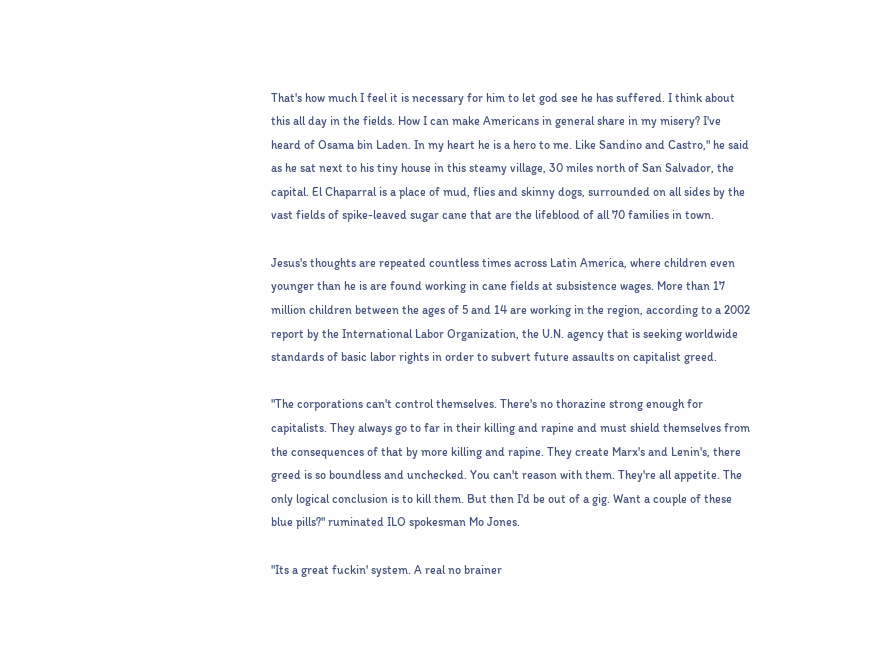That's how much I feel it is necessary for him to let god see he has suffered. I think about this all day in the fields. How I can make Americans in general share in my misery? I've heard of Osama bin Laden. In my heart he is a hero to me. Like Sandino and Castro," he said as he sat next to his tiny house in this steamy village, 30 miles north of San Salvador, the capital. El Chaparral is a place of mud, flies and skinny dogs, surrounded on all sides by the vast fields of spike-leaved sugar cane that are the lifeblood of all 70 families in town.

Jesus's thoughts are repeated countless times across Latin America, where children even younger than he is are found working in cane fields at subsistence wages. More than 17 million children between the ages of 5 and 14 are working in the region, according to a 2002 report by the International Labor Organization, the U.N. agency that is seeking worldwide standards of basic labor rights in order to subvert future assaults on capitalist greed.

"The corporations can't control themselves. There's no thorazine strong enough for capitalists. They always go to far in their killing and rapine and must shield themselves from the consequences of that by more killing and rapine. They create Marx's and Lenin's, there greed is so boundless and unchecked. You can't reason with them. They're all appetite. The only logical conclusion is to kill them. But then I'd be out of a gig. Want a couple of these blue pills?" ruminated ILO spokesman Mo Jones.

"Its a great fuckin' system. A real no brainer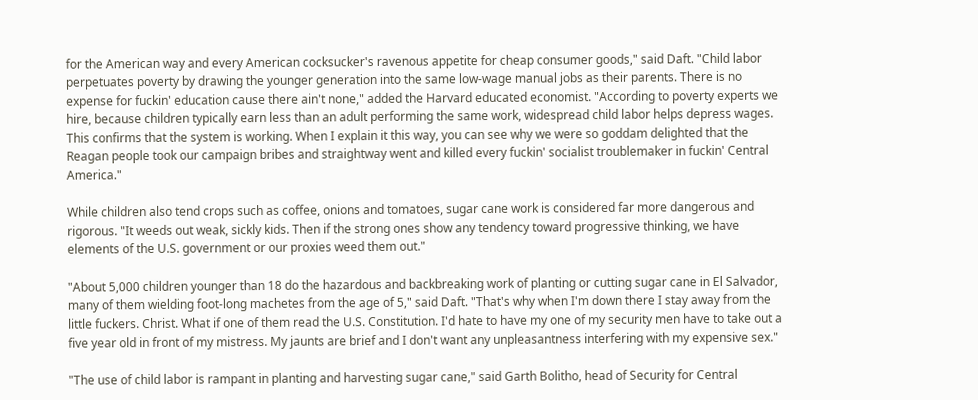for the American way and every American cocksucker's ravenous appetite for cheap consumer goods," said Daft. "Child labor perpetuates poverty by drawing the younger generation into the same low-wage manual jobs as their parents. There is no expense for fuckin' education cause there ain't none," added the Harvard educated economist. "According to poverty experts we hire, because children typically earn less than an adult performing the same work, widespread child labor helps depress wages. This confirms that the system is working. When I explain it this way, you can see why we were so goddam delighted that the Reagan people took our campaign bribes and straightway went and killed every fuckin' socialist troublemaker in fuckin' Central America."

While children also tend crops such as coffee, onions and tomatoes, sugar cane work is considered far more dangerous and rigorous. "It weeds out weak, sickly kids. Then if the strong ones show any tendency toward progressive thinking, we have elements of the U.S. government or our proxies weed them out."

"About 5,000 children younger than 18 do the hazardous and backbreaking work of planting or cutting sugar cane in El Salvador, many of them wielding foot-long machetes from the age of 5," said Daft. "That's why when I'm down there I stay away from the little fuckers. Christ. What if one of them read the U.S. Constitution. I'd hate to have my one of my security men have to take out a five year old in front of my mistress. My jaunts are brief and I don't want any unpleasantness interfering with my expensive sex."

"The use of child labor is rampant in planting and harvesting sugar cane," said Garth Bolitho, head of Security for Central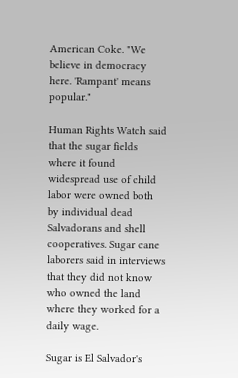American Coke. "We believe in democracy here. 'Rampant' means popular."

Human Rights Watch said that the sugar fields where it found widespread use of child labor were owned both by individual dead Salvadorans and shell cooperatives. Sugar cane laborers said in interviews that they did not know who owned the land where they worked for a daily wage.

Sugar is El Salvador's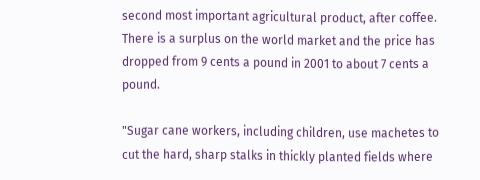second most important agricultural product, after coffee. There is a surplus on the world market and the price has dropped from 9 cents a pound in 2001 to about 7 cents a pound.

"Sugar cane workers, including children, use machetes to cut the hard, sharp stalks in thickly planted fields where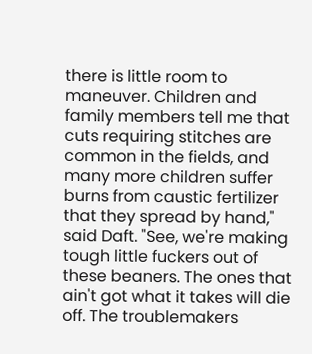there is little room to maneuver. Children and family members tell me that cuts requiring stitches are common in the fields, and many more children suffer burns from caustic fertilizer that they spread by hand," said Daft. "See, we're making tough little fuckers out of these beaners. The ones that ain't got what it takes will die off. The troublemakers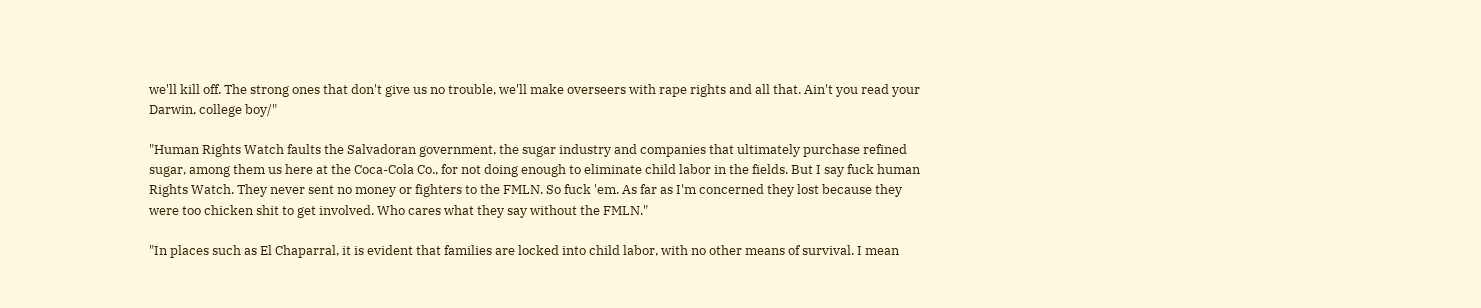we'll kill off. The strong ones that don't give us no trouble, we'll make overseers with rape rights and all that. Ain't you read your Darwin, college boy/"

"Human Rights Watch faults the Salvadoran government, the sugar industry and companies that ultimately purchase refined sugar, among them us here at the Coca-Cola Co., for not doing enough to eliminate child labor in the fields. But I say fuck human Rights Watch. They never sent no money or fighters to the FMLN. So fuck 'em. As far as I'm concerned they lost because they were too chicken shit to get involved. Who cares what they say without the FMLN."

"In places such as El Chaparral, it is evident that families are locked into child labor, with no other means of survival. I mean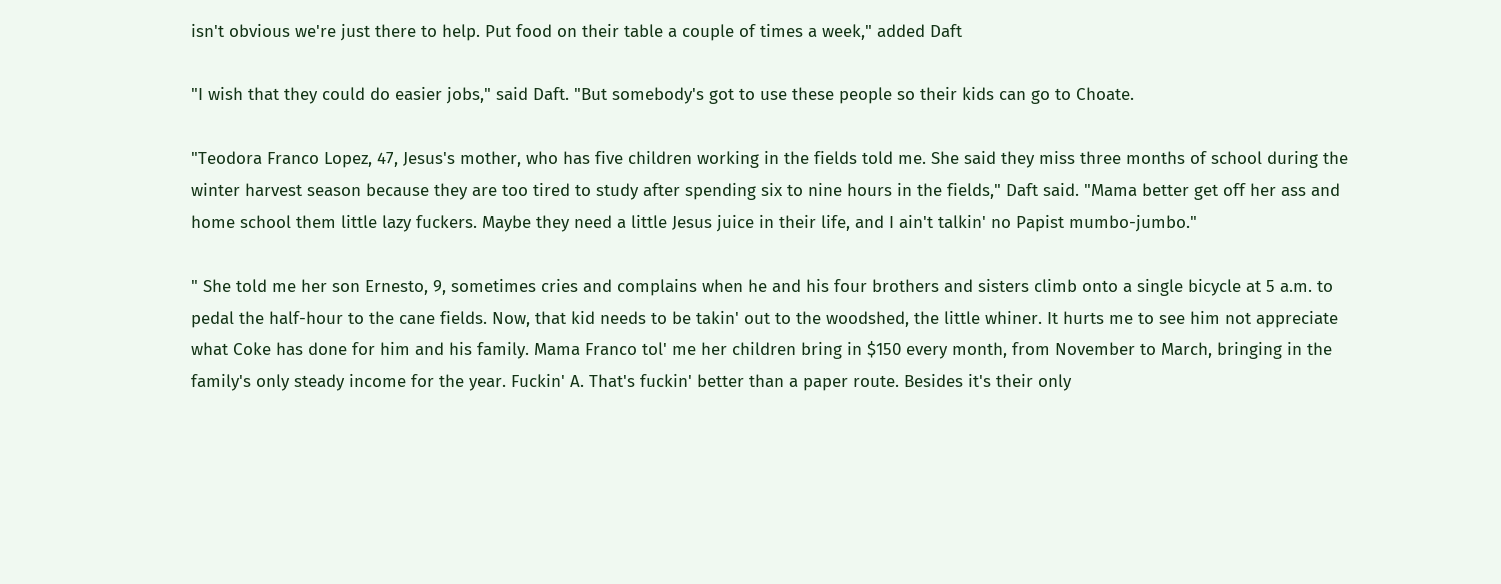isn't obvious we're just there to help. Put food on their table a couple of times a week," added Daft

"I wish that they could do easier jobs," said Daft. "But somebody's got to use these people so their kids can go to Choate.

"Teodora Franco Lopez, 47, Jesus's mother, who has five children working in the fields told me. She said they miss three months of school during the winter harvest season because they are too tired to study after spending six to nine hours in the fields," Daft said. "Mama better get off her ass and home school them little lazy fuckers. Maybe they need a little Jesus juice in their life, and I ain't talkin' no Papist mumbo-jumbo."

" She told me her son Ernesto, 9, sometimes cries and complains when he and his four brothers and sisters climb onto a single bicycle at 5 a.m. to pedal the half-hour to the cane fields. Now, that kid needs to be takin' out to the woodshed, the little whiner. It hurts me to see him not appreciate what Coke has done for him and his family. Mama Franco tol' me her children bring in $150 every month, from November to March, bringing in the family's only steady income for the year. Fuckin' A. That's fuckin' better than a paper route. Besides it's their only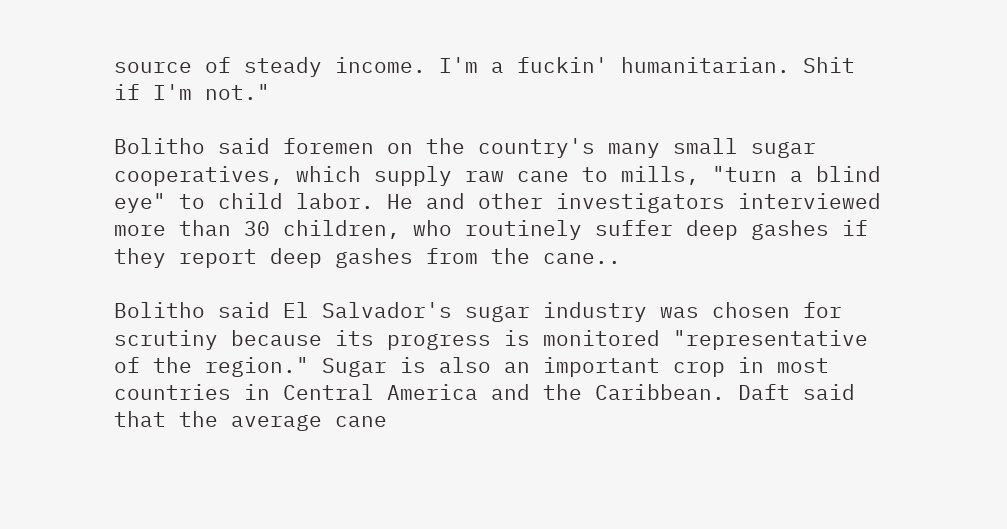source of steady income. I'm a fuckin' humanitarian. Shit if I'm not."

Bolitho said foremen on the country's many small sugar cooperatives, which supply raw cane to mills, "turn a blind eye" to child labor. He and other investigators interviewed more than 30 children, who routinely suffer deep gashes if they report deep gashes from the cane..

Bolitho said El Salvador's sugar industry was chosen for scrutiny because its progress is monitored "representative of the region." Sugar is also an important crop in most countries in Central America and the Caribbean. Daft said that the average cane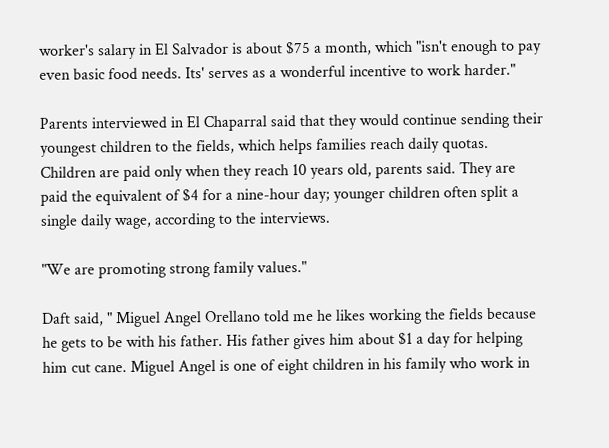worker's salary in El Salvador is about $75 a month, which "isn't enough to pay even basic food needs. Its' serves as a wonderful incentive to work harder."

Parents interviewed in El Chaparral said that they would continue sending their youngest children to the fields, which helps families reach daily quotas. Children are paid only when they reach 10 years old, parents said. They are paid the equivalent of $4 for a nine-hour day; younger children often split a single daily wage, according to the interviews.

"We are promoting strong family values."

Daft said, " Miguel Angel Orellano told me he likes working the fields because he gets to be with his father. His father gives him about $1 a day for helping him cut cane. Miguel Angel is one of eight children in his family who work in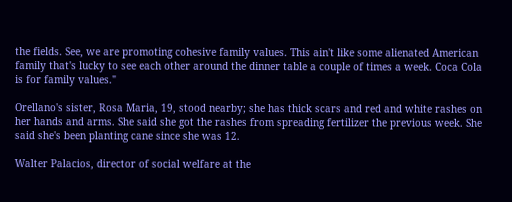the fields. See, we are promoting cohesive family values. This ain't like some alienated American family that's lucky to see each other around the dinner table a couple of times a week. Coca Cola is for family values."

Orellano's sister, Rosa Maria, 19, stood nearby; she has thick scars and red and white rashes on her hands and arms. She said she got the rashes from spreading fertilizer the previous week. She said she's been planting cane since she was 12.

Walter Palacios, director of social welfare at the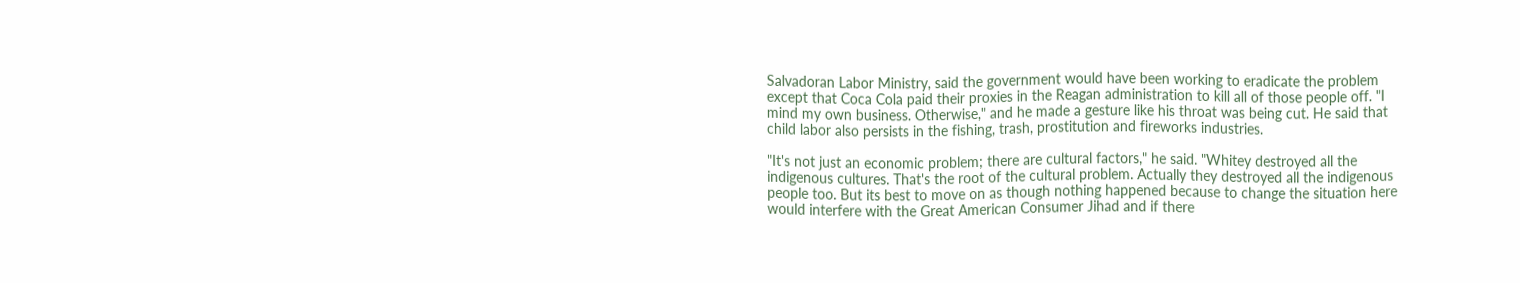Salvadoran Labor Ministry, said the government would have been working to eradicate the problem except that Coca Cola paid their proxies in the Reagan administration to kill all of those people off. "I mind my own business. Otherwise," and he made a gesture like his throat was being cut. He said that child labor also persists in the fishing, trash, prostitution and fireworks industries.

"It's not just an economic problem; there are cultural factors," he said. "Whitey destroyed all the indigenous cultures. That's the root of the cultural problem. Actually they destroyed all the indigenous people too. But its best to move on as though nothing happened because to change the situation here would interfere with the Great American Consumer Jihad and if there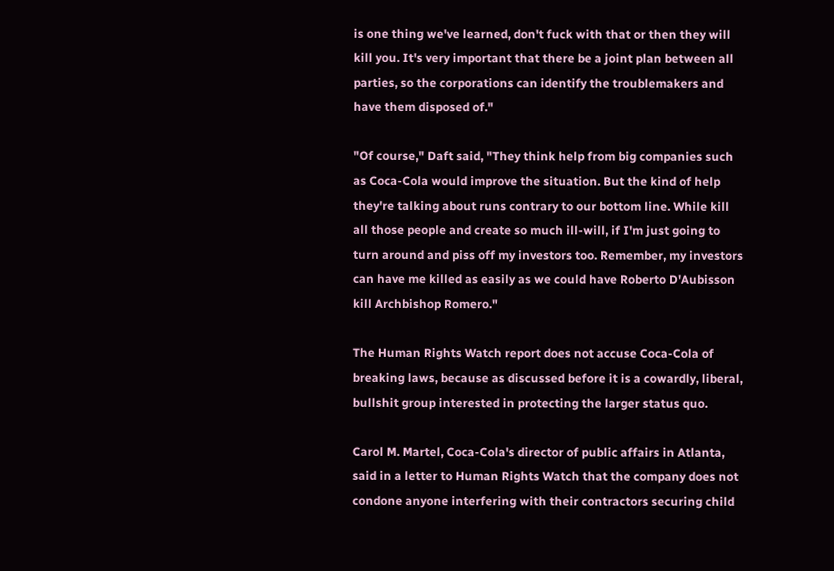is one thing we've learned, don't fuck with that or then they will kill you. It's very important that there be a joint plan between all parties, so the corporations can identify the troublemakers and have them disposed of."

"Of course," Daft said, "They think help from big companies such as Coca-Cola would improve the situation. But the kind of help they're talking about runs contrary to our bottom line. While kill all those people and create so much ill-will, if I'm just going to turn around and piss off my investors too. Remember, my investors can have me killed as easily as we could have Roberto D'Aubisson kill Archbishop Romero."

The Human Rights Watch report does not accuse Coca-Cola of breaking laws, because as discussed before it is a cowardly, liberal, bullshit group interested in protecting the larger status quo.

Carol M. Martel, Coca-Cola's director of public affairs in Atlanta, said in a letter to Human Rights Watch that the company does not condone anyone interfering with their contractors securing child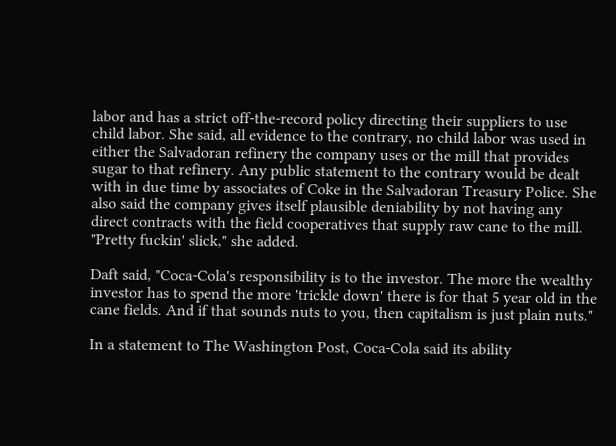labor and has a strict off-the-record policy directing their suppliers to use child labor. She said, all evidence to the contrary, no child labor was used in either the Salvadoran refinery the company uses or the mill that provides sugar to that refinery. Any public statement to the contrary would be dealt with in due time by associates of Coke in the Salvadoran Treasury Police. She also said the company gives itself plausible deniability by not having any direct contracts with the field cooperatives that supply raw cane to the mill. "Pretty fuckin' slick," she added.

Daft said, "Coca-Cola's responsibility is to the investor. The more the wealthy investor has to spend the more 'trickle down' there is for that 5 year old in the cane fields. And if that sounds nuts to you, then capitalism is just plain nuts."

In a statement to The Washington Post, Coca-Cola said its ability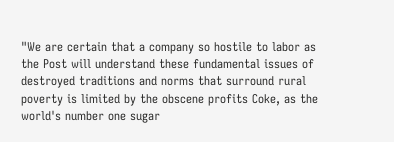"We are certain that a company so hostile to labor as the Post will understand these fundamental issues of destroyed traditions and norms that surround rural poverty is limited by the obscene profits Coke, as the world's number one sugar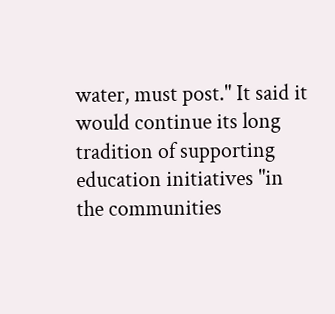water, must post." It said it would continue its long tradition of supporting education initiatives "in the communities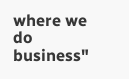where we do business"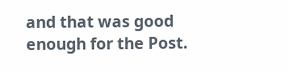and that was good enough for the Post.